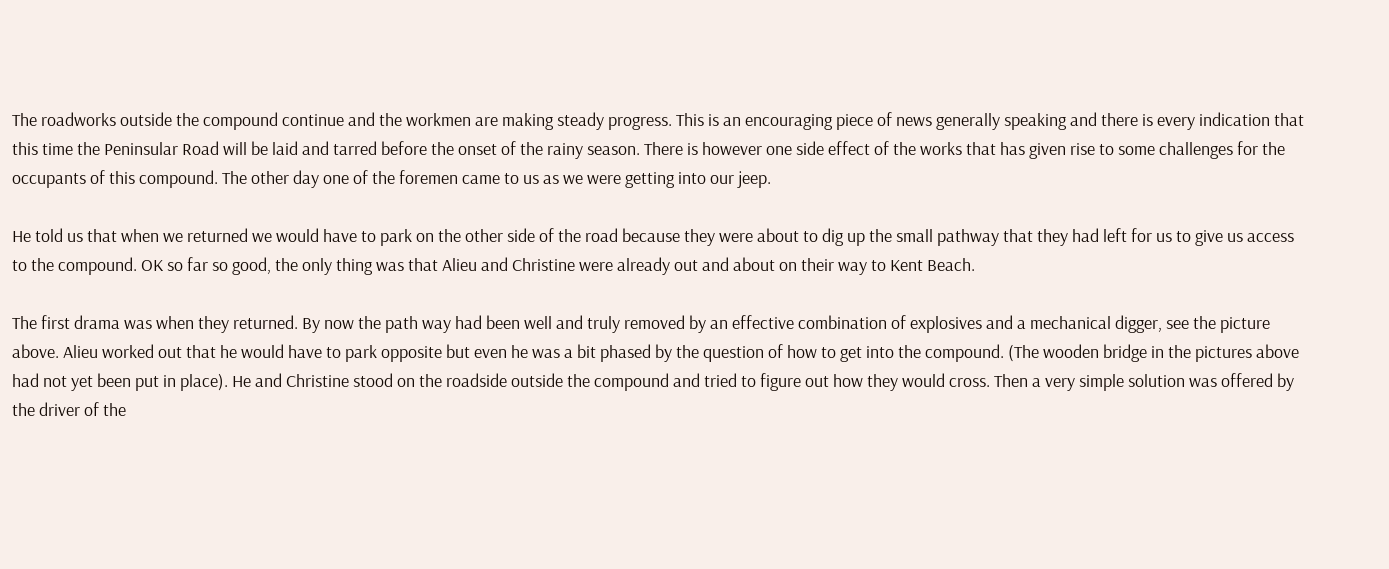The roadworks outside the compound continue and the workmen are making steady progress. This is an encouraging piece of news generally speaking and there is every indication that this time the Peninsular Road will be laid and tarred before the onset of the rainy season. There is however one side effect of the works that has given rise to some challenges for the occupants of this compound. The other day one of the foremen came to us as we were getting into our jeep.

He told us that when we returned we would have to park on the other side of the road because they were about to dig up the small pathway that they had left for us to give us access to the compound. OK so far so good, the only thing was that Alieu and Christine were already out and about on their way to Kent Beach.

The first drama was when they returned. By now the path way had been well and truly removed by an effective combination of explosives and a mechanical digger, see the picture above. Alieu worked out that he would have to park opposite but even he was a bit phased by the question of how to get into the compound. (The wooden bridge in the pictures above had not yet been put in place). He and Christine stood on the roadside outside the compound and tried to figure out how they would cross. Then a very simple solution was offered by the driver of the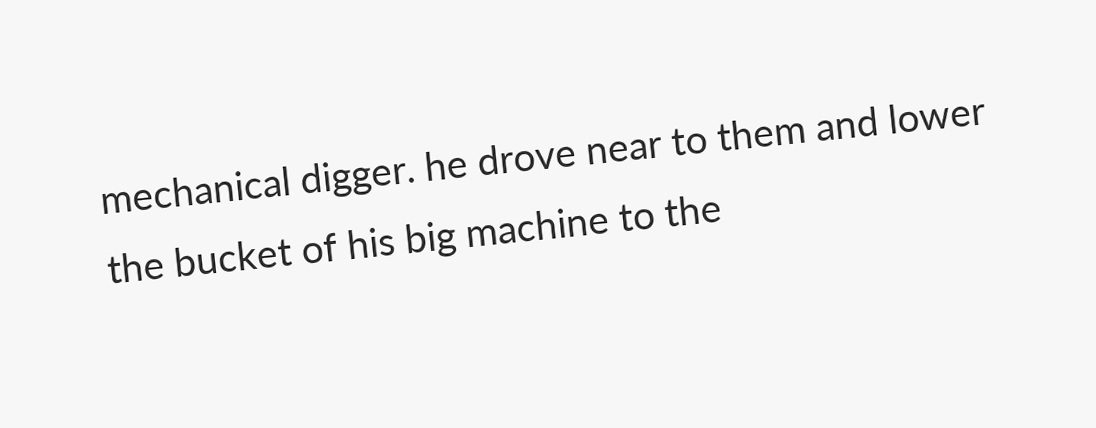mechanical digger. he drove near to them and lower the bucket of his big machine to the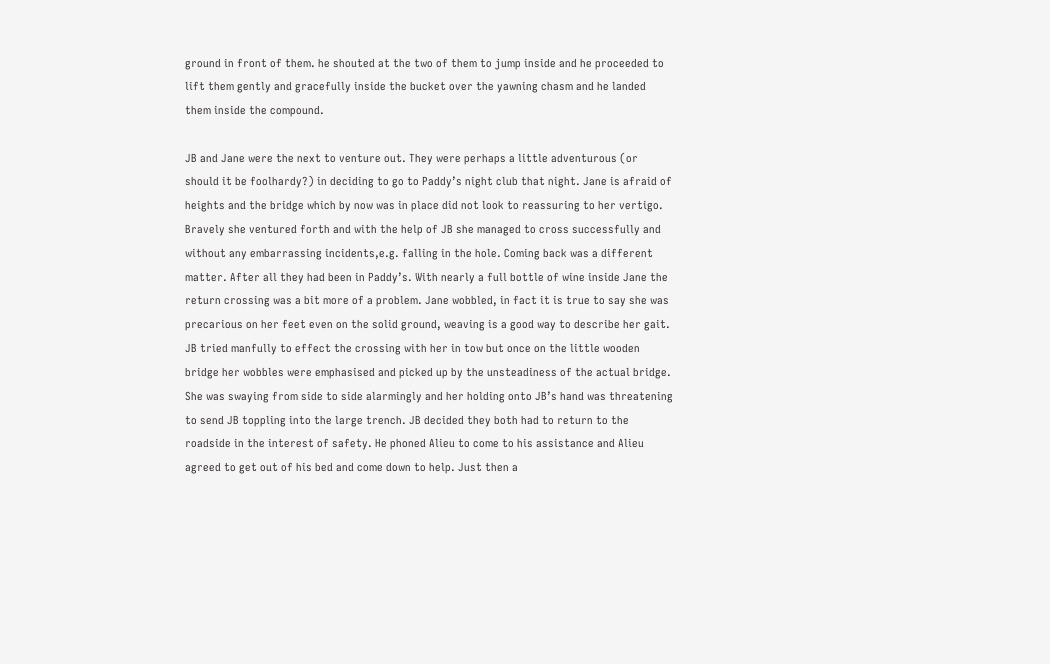ground in front of them. he shouted at the two of them to jump inside and he proceeded to lift them gently and gracefully inside the bucket over the yawning chasm and he landed them inside the compound.

JB and Jane were the next to venture out. They were perhaps a little adventurous (or should it be foolhardy?) in deciding to go to Paddy’s night club that night. Jane is afraid of heights and the bridge which by now was in place did not look to reassuring to her vertigo. Bravely she ventured forth and with the help of JB she managed to cross successfully and without any embarrassing incidents,e.g. falling in the hole. Coming back was a different matter. After all they had been in Paddy’s. With nearly a full bottle of wine inside Jane the return crossing was a bit more of a problem. Jane wobbled, in fact it is true to say she was precarious on her feet even on the solid ground, weaving is a good way to describe her gait. JB tried manfully to effect the crossing with her in tow but once on the little wooden bridge her wobbles were emphasised and picked up by the unsteadiness of the actual bridge. She was swaying from side to side alarmingly and her holding onto JB’s hand was threatening to send JB toppling into the large trench. JB decided they both had to return to the roadside in the interest of safety. He phoned Alieu to come to his assistance and Alieu agreed to get out of his bed and come down to help. Just then a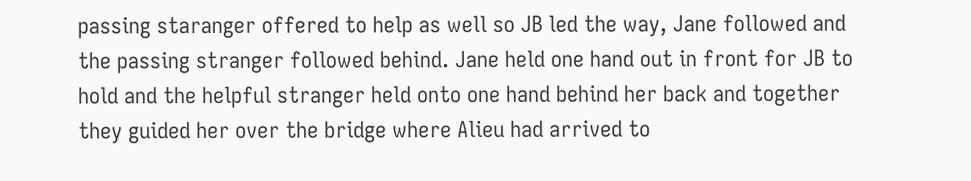passing staranger offered to help as well so JB led the way, Jane followed and the passing stranger followed behind. Jane held one hand out in front for JB to hold and the helpful stranger held onto one hand behind her back and together they guided her over the bridge where Alieu had arrived to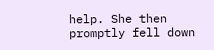help. She then promptly fell down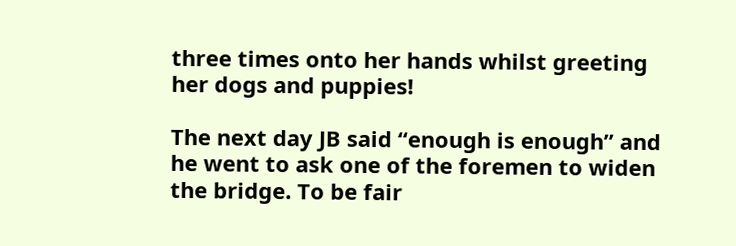three times onto her hands whilst greeting her dogs and puppies!

The next day JB said “enough is enough” and he went to ask one of the foremen to widen the bridge. To be fair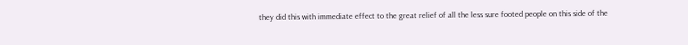they did this with immediate effect to the great relief of all the less sure footed people on this side of the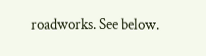roadworks. See below.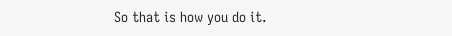So that is how you do it.